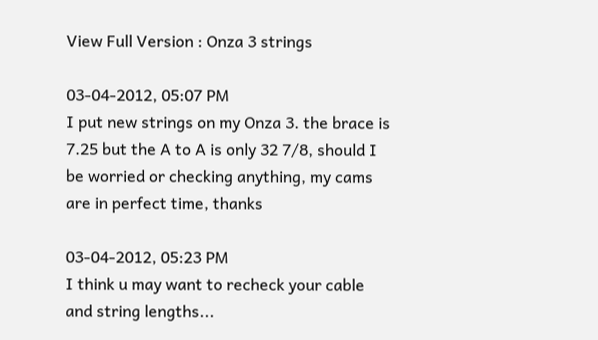View Full Version : Onza 3 strings

03-04-2012, 05:07 PM
I put new strings on my Onza 3. the brace is 7.25 but the A to A is only 32 7/8, should I be worried or checking anything, my cams are in perfect time, thanks

03-04-2012, 05:23 PM
I think u may want to recheck your cable and string lengths...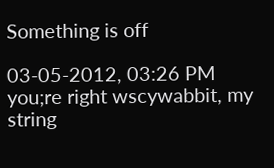Something is off

03-05-2012, 03:26 PM
you;re right wscywabbit, my string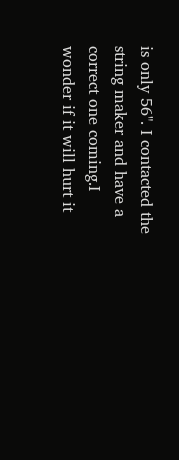is only 56". I contacted the string maker and have a correct one coming.I wonder if it will hurt it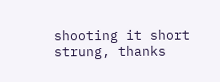shooting it short strung, thanks